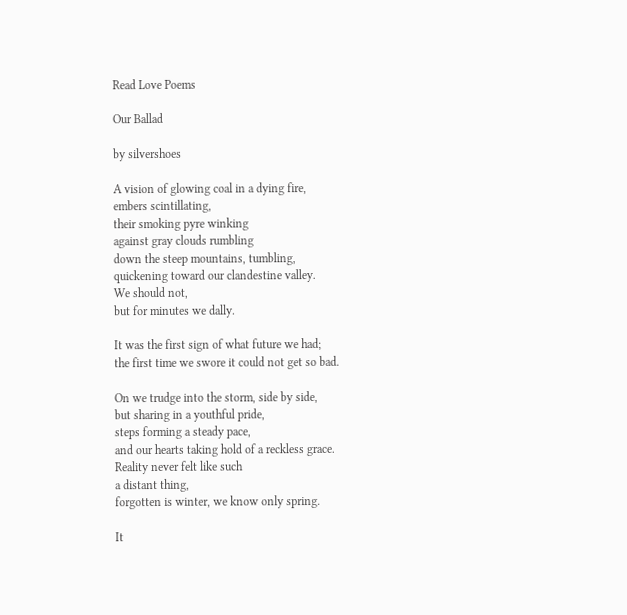Read Love Poems

Our Ballad

by silvershoes

A vision of glowing coal in a dying fire,
embers scintillating,
their smoking pyre winking
against gray clouds rumbling
down the steep mountains, tumbling,
quickening toward our clandestine valley.
We should not,
but for minutes we dally.

It was the first sign of what future we had;
the first time we swore it could not get so bad.

On we trudge into the storm, side by side,
but sharing in a youthful pride,
steps forming a steady pace,
and our hearts taking hold of a reckless grace.
Reality never felt like such
a distant thing,
forgotten is winter, we know only spring.

It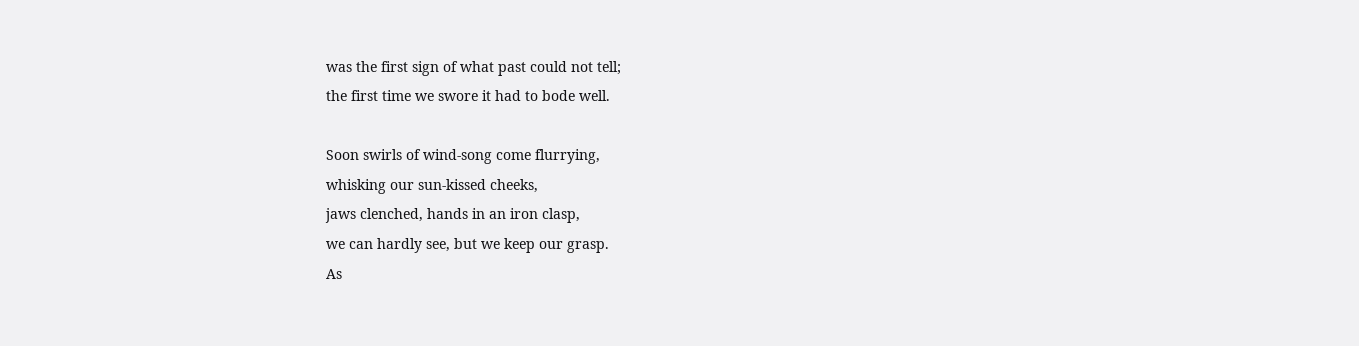was the first sign of what past could not tell;
the first time we swore it had to bode well.

Soon swirls of wind-song come flurrying,
whisking our sun-kissed cheeks,
jaws clenched, hands in an iron clasp,
we can hardly see, but we keep our grasp.
As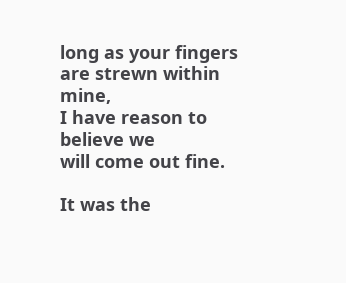long as your fingers are strewn within mine,
I have reason to believe we
will come out fine.

It was the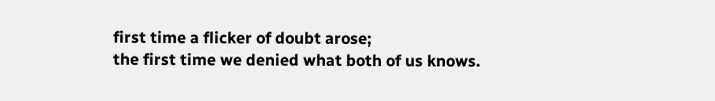first time a flicker of doubt arose;
the first time we denied what both of us knows.